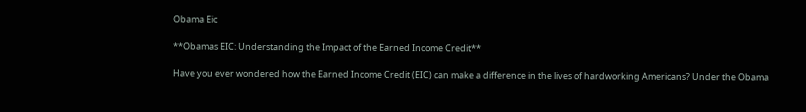Obama Eic

**Obamas EIC: Understanding the Impact of the Earned Income Credit**

Have you ever wondered how the Earned Income Credit (EIC) can make a difference in the lives of hardworking Americans? Under the Obama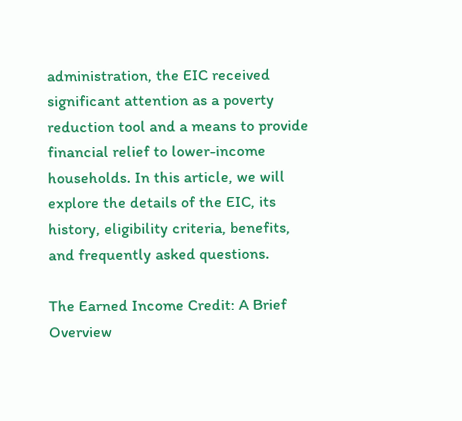administration, the EIC received significant attention as a poverty reduction tool and a means to provide financial relief to lower-income households. In this article, we will explore the details of the EIC, its history, eligibility criteria, benefits, and frequently asked questions.

The Earned Income Credit: A Brief Overview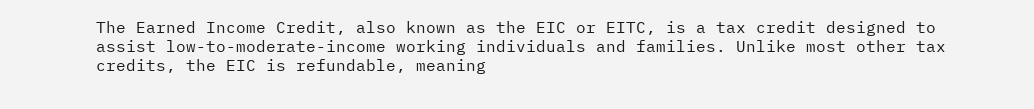The Earned Income Credit, also known as the EIC or EITC, is a tax credit designed to assist low-to-moderate-income working individuals and families. Unlike most other tax credits, the EIC is refundable, meaning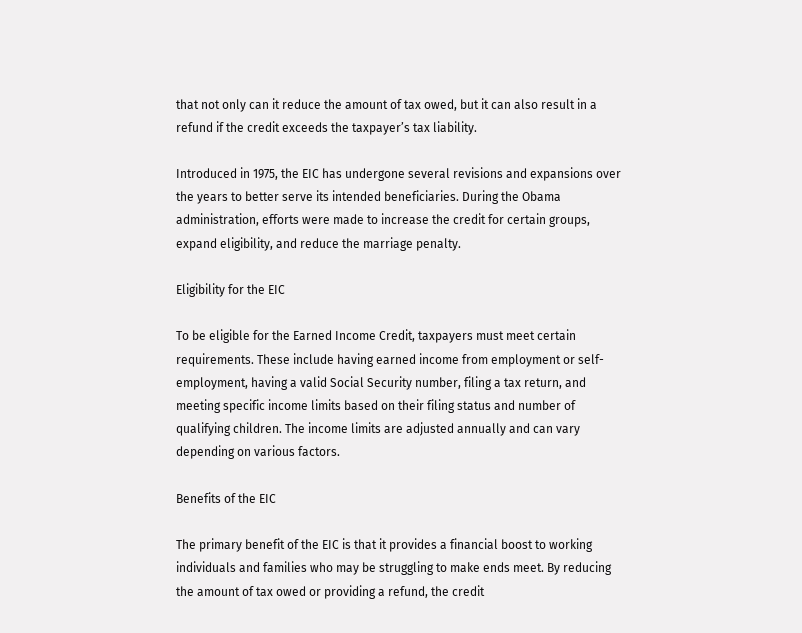that not only can it reduce the amount of tax owed, but it can also result in a refund if the credit exceeds the taxpayer’s tax liability.

Introduced in 1975, the EIC has undergone several revisions and expansions over the years to better serve its intended beneficiaries. During the Obama administration, efforts were made to increase the credit for certain groups, expand eligibility, and reduce the marriage penalty.

Eligibility for the EIC

To be eligible for the Earned Income Credit, taxpayers must meet certain requirements. These include having earned income from employment or self-employment, having a valid Social Security number, filing a tax return, and meeting specific income limits based on their filing status and number of qualifying children. The income limits are adjusted annually and can vary depending on various factors.

Benefits of the EIC

The primary benefit of the EIC is that it provides a financial boost to working individuals and families who may be struggling to make ends meet. By reducing the amount of tax owed or providing a refund, the credit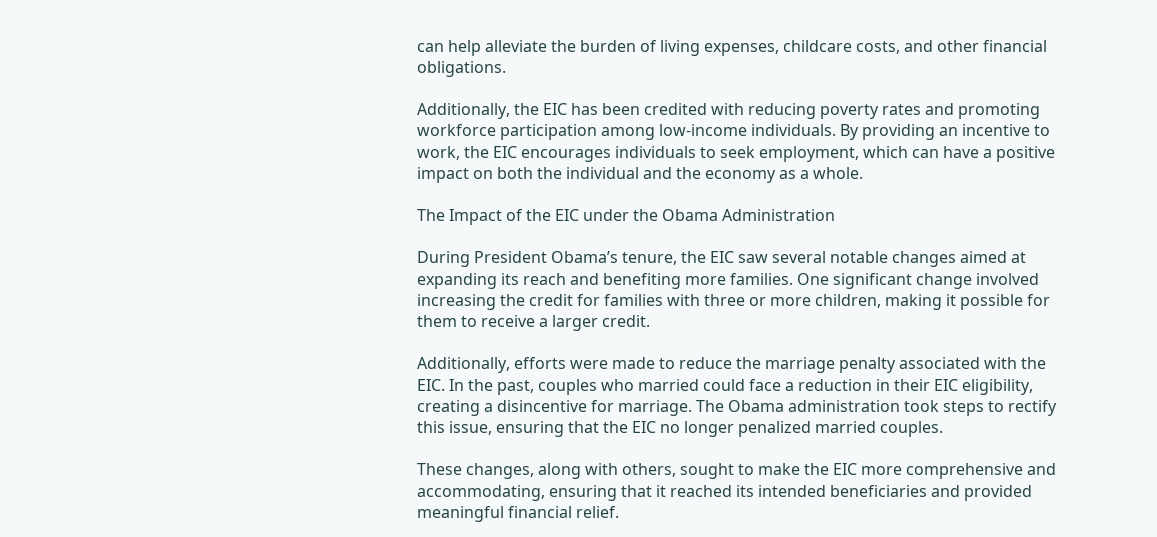can help alleviate the burden of living expenses, childcare costs, and other financial obligations.

Additionally, the EIC has been credited with reducing poverty rates and promoting workforce participation among low-income individuals. By providing an incentive to work, the EIC encourages individuals to seek employment, which can have a positive impact on both the individual and the economy as a whole.

The Impact of the EIC under the Obama Administration

During President Obama’s tenure, the EIC saw several notable changes aimed at expanding its reach and benefiting more families. One significant change involved increasing the credit for families with three or more children, making it possible for them to receive a larger credit.

Additionally, efforts were made to reduce the marriage penalty associated with the EIC. In the past, couples who married could face a reduction in their EIC eligibility, creating a disincentive for marriage. The Obama administration took steps to rectify this issue, ensuring that the EIC no longer penalized married couples.

These changes, along with others, sought to make the EIC more comprehensive and accommodating, ensuring that it reached its intended beneficiaries and provided meaningful financial relief.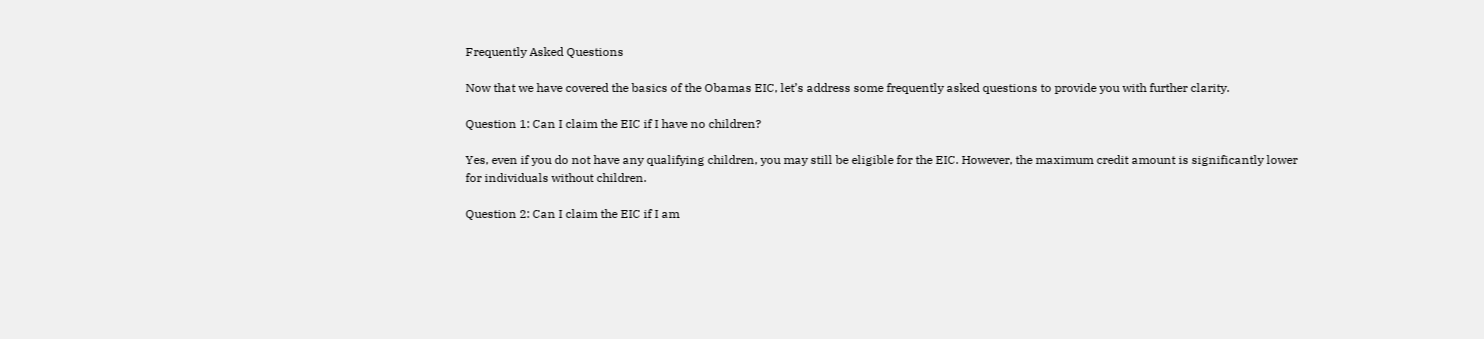Frequently Asked Questions

Now that we have covered the basics of the Obamas EIC, let’s address some frequently asked questions to provide you with further clarity.

Question 1: Can I claim the EIC if I have no children?

Yes, even if you do not have any qualifying children, you may still be eligible for the EIC. However, the maximum credit amount is significantly lower for individuals without children.

Question 2: Can I claim the EIC if I am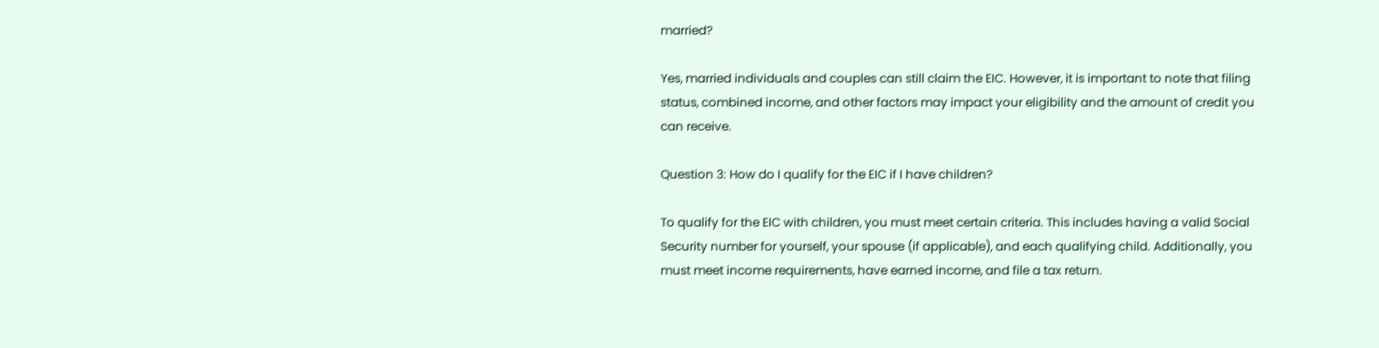married?

Yes, married individuals and couples can still claim the EIC. However, it is important to note that filing status, combined income, and other factors may impact your eligibility and the amount of credit you can receive.

Question 3: How do I qualify for the EIC if I have children?

To qualify for the EIC with children, you must meet certain criteria. This includes having a valid Social Security number for yourself, your spouse (if applicable), and each qualifying child. Additionally, you must meet income requirements, have earned income, and file a tax return.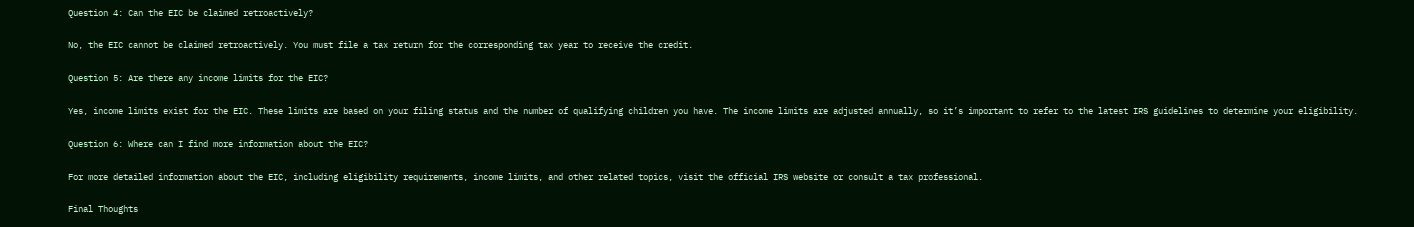Question 4: Can the EIC be claimed retroactively?

No, the EIC cannot be claimed retroactively. You must file a tax return for the corresponding tax year to receive the credit.

Question 5: Are there any income limits for the EIC?

Yes, income limits exist for the EIC. These limits are based on your filing status and the number of qualifying children you have. The income limits are adjusted annually, so it’s important to refer to the latest IRS guidelines to determine your eligibility.

Question 6: Where can I find more information about the EIC?

For more detailed information about the EIC, including eligibility requirements, income limits, and other related topics, visit the official IRS website or consult a tax professional.

Final Thoughts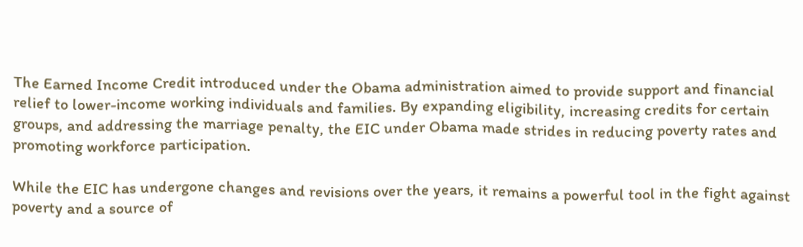The Earned Income Credit introduced under the Obama administration aimed to provide support and financial relief to lower-income working individuals and families. By expanding eligibility, increasing credits for certain groups, and addressing the marriage penalty, the EIC under Obama made strides in reducing poverty rates and promoting workforce participation.

While the EIC has undergone changes and revisions over the years, it remains a powerful tool in the fight against poverty and a source of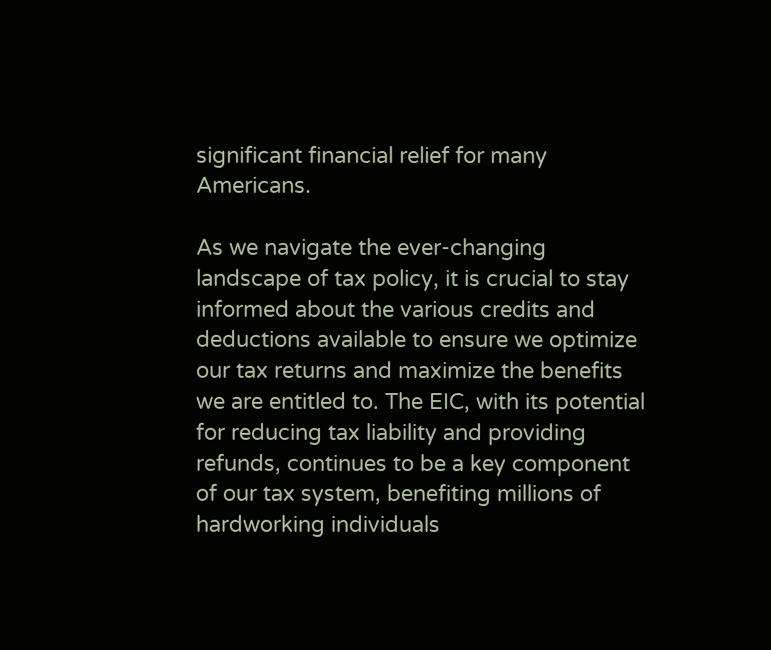significant financial relief for many Americans.

As we navigate the ever-changing landscape of tax policy, it is crucial to stay informed about the various credits and deductions available to ensure we optimize our tax returns and maximize the benefits we are entitled to. The EIC, with its potential for reducing tax liability and providing refunds, continues to be a key component of our tax system, benefiting millions of hardworking individuals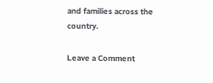and families across the country.

Leave a Comment